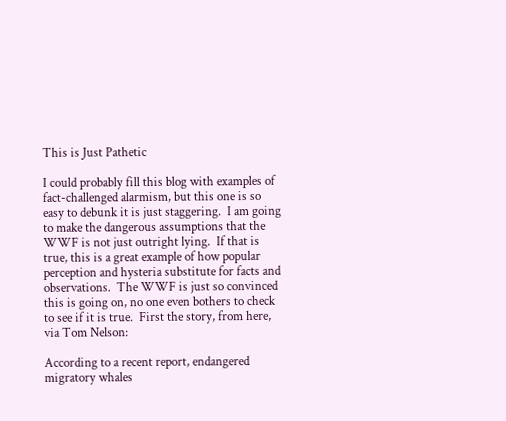This is Just Pathetic

I could probably fill this blog with examples of fact-challenged alarmism, but this one is so easy to debunk it is just staggering.  I am going to make the dangerous assumptions that the WWF is not just outright lying.  If that is true, this is a great example of how popular perception and hysteria substitute for facts and observations.  The WWF is just so convinced this is going on, no one even bothers to check to see if it is true.  First the story, from here, via Tom Nelson:

According to a recent report, endangered migratory whales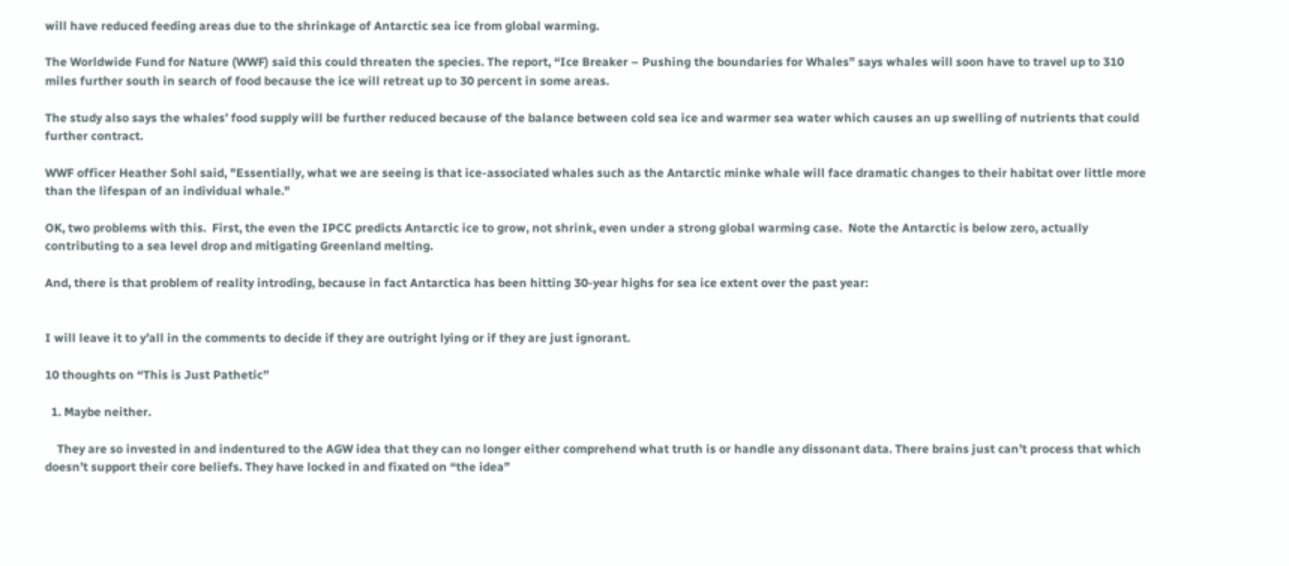will have reduced feeding areas due to the shrinkage of Antarctic sea ice from global warming.

The Worldwide Fund for Nature (WWF) said this could threaten the species. The report, “Ice Breaker – Pushing the boundaries for Whales” says whales will soon have to travel up to 310 miles further south in search of food because the ice will retreat up to 30 percent in some areas.

The study also says the whales’ food supply will be further reduced because of the balance between cold sea ice and warmer sea water which causes an up swelling of nutrients that could further contract.

WWF officer Heather Sohl said, "Essentially, what we are seeing is that ice-associated whales such as the Antarctic minke whale will face dramatic changes to their habitat over little more than the lifespan of an individual whale."

OK, two problems with this.  First, the even the IPCC predicts Antarctic ice to grow, not shrink, even under a strong global warming case.  Note the Antarctic is below zero, actually contributing to a sea level drop and mitigating Greenland melting.

And, there is that problem of reality introding, because in fact Antarctica has been hitting 30-year highs for sea ice extent over the past year:


I will leave it to y’all in the comments to decide if they are outright lying or if they are just ignorant.

10 thoughts on “This is Just Pathetic”

  1. Maybe neither.

    They are so invested in and indentured to the AGW idea that they can no longer either comprehend what truth is or handle any dissonant data. There brains just can’t process that which doesn’t support their core beliefs. They have locked in and fixated on “the idea”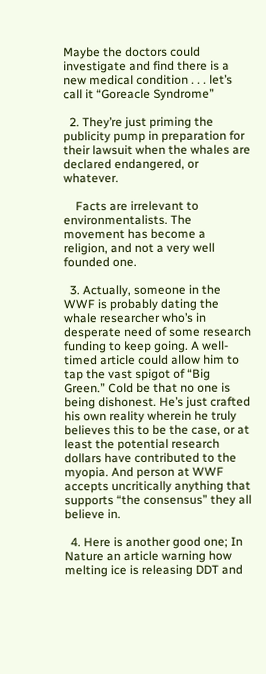Maybe the doctors could investigate and find there is a new medical condition . . . let’s call it “Goreacle Syndrome”

  2. They’re just priming the publicity pump in preparation for their lawsuit when the whales are declared endangered, or whatever.

    Facts are irrelevant to environmentalists. The movement has become a religion, and not a very well founded one.

  3. Actually, someone in the WWF is probably dating the whale researcher who’s in desperate need of some research funding to keep going. A well-timed article could allow him to tap the vast spigot of “Big Green.” Cold be that no one is being dishonest. He’s just crafted his own reality wherein he truly believes this to be the case, or at least the potential research dollars have contributed to the myopia. And person at WWF accepts uncritically anything that supports “the consensus” they all believe in.

  4. Here is another good one; In Nature an article warning how melting ice is releasing DDT and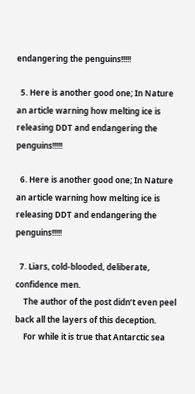endangering the penguins!!!!!

  5. Here is another good one; In Nature an article warning how melting ice is releasing DDT and endangering the penguins!!!!!

  6. Here is another good one; In Nature an article warning how melting ice is releasing DDT and endangering the penguins!!!!!

  7. Liars, cold-blooded, deliberate, confidence men.
    The author of the post didn’t even peel back all the layers of this deception.
    For while it is true that Antarctic sea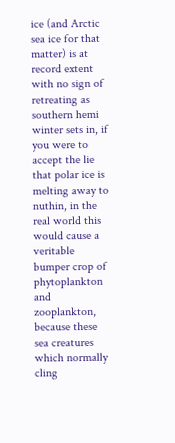ice (and Arctic sea ice for that matter) is at record extent with no sign of retreating as southern hemi winter sets in, if you were to accept the lie that polar ice is melting away to nuthin, in the real world this would cause a veritable bumper crop of phytoplankton and zooplankton, because these sea creatures which normally cling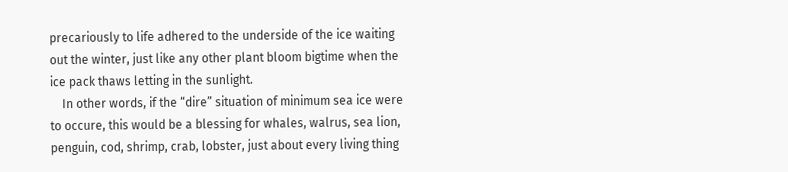precariously to life adhered to the underside of the ice waiting out the winter, just like any other plant bloom bigtime when the ice pack thaws letting in the sunlight.
    In other words, if the “dire” situation of minimum sea ice were to occure, this would be a blessing for whales, walrus, sea lion, penguin, cod, shrimp, crab, lobster, just about every living thing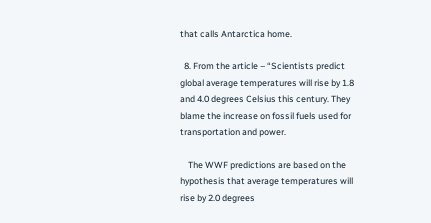that calls Antarctica home.

  8. From the article – “Scientists predict global average temperatures will rise by 1.8 and 4.0 degrees Celsius this century. They blame the increase on fossil fuels used for transportation and power.

    The WWF predictions are based on the hypothesis that average temperatures will rise by 2.0 degrees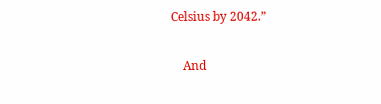Celsius by 2042.”

    And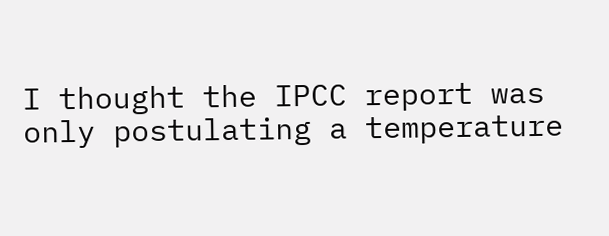I thought the IPCC report was only postulating a temperature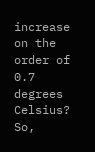increase on the order of 0.7 degrees Celsius? So,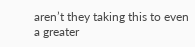aren’t they taking this to even a greater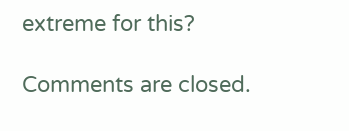extreme for this?

Comments are closed.